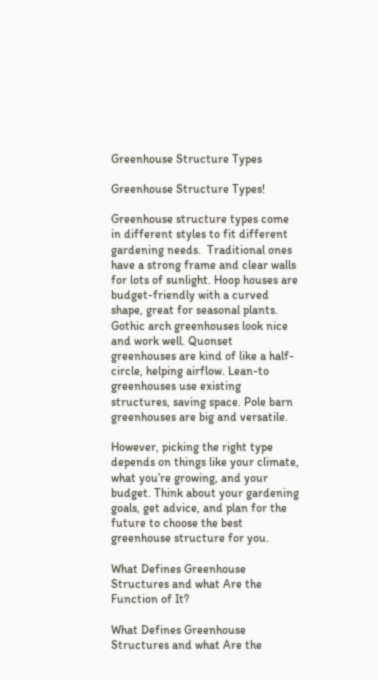Greenhouse Structure Types

Greenhouse Structure Types!

Greenhouse structure types come in different styles to fit different gardening needs.  Traditional ones have a strong frame and clear walls for lots of sunlight. Hoop houses are budget-friendly with a curved shape, great for seasonal plants. Gothic arch greenhouses look nice and work well. Quonset greenhouses are kind of like a half-circle, helping airflow. Lean-to greenhouses use existing structures, saving space. Pole barn greenhouses are big and versatile.

However, picking the right type depends on things like your climate, what you’re growing, and your budget. Think about your gardening goals, get advice, and plan for the future to choose the best greenhouse structure for you.

What Defines Greenhouse Structures and what Are the Function of It?

What Defines Greenhouse Structures and what Are the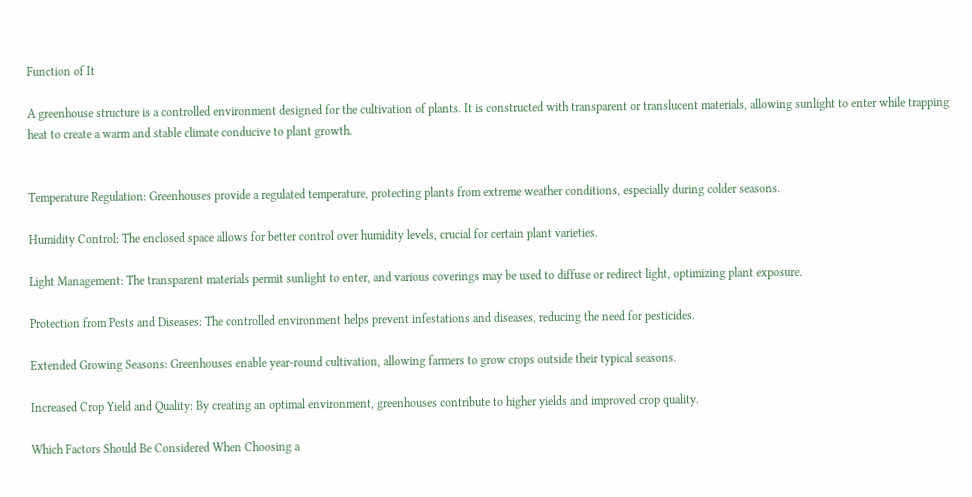Function of It

A greenhouse structure is a controlled environment designed for the cultivation of plants. It is constructed with transparent or translucent materials, allowing sunlight to enter while trapping heat to create a warm and stable climate conducive to plant growth.


Temperature Regulation: Greenhouses provide a regulated temperature, protecting plants from extreme weather conditions, especially during colder seasons.

Humidity Control: The enclosed space allows for better control over humidity levels, crucial for certain plant varieties.

Light Management: The transparent materials permit sunlight to enter, and various coverings may be used to diffuse or redirect light, optimizing plant exposure.

Protection from Pests and Diseases: The controlled environment helps prevent infestations and diseases, reducing the need for pesticides.

Extended Growing Seasons: Greenhouses enable year-round cultivation, allowing farmers to grow crops outside their typical seasons.

Increased Crop Yield and Quality: By creating an optimal environment, greenhouses contribute to higher yields and improved crop quality.

Which Factors Should Be Considered When Choosing a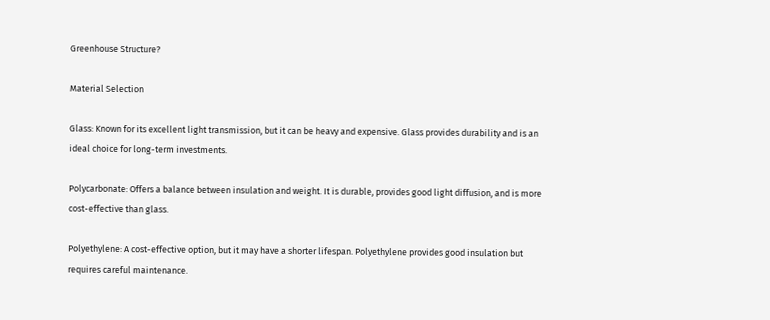Greenhouse Structure?

Material Selection

Glass: Known for its excellent light transmission, but it can be heavy and expensive. Glass provides durability and is an ideal choice for long-term investments.

Polycarbonate: Offers a balance between insulation and weight. It is durable, provides good light diffusion, and is more cost-effective than glass.

Polyethylene: A cost-effective option, but it may have a shorter lifespan. Polyethylene provides good insulation but requires careful maintenance.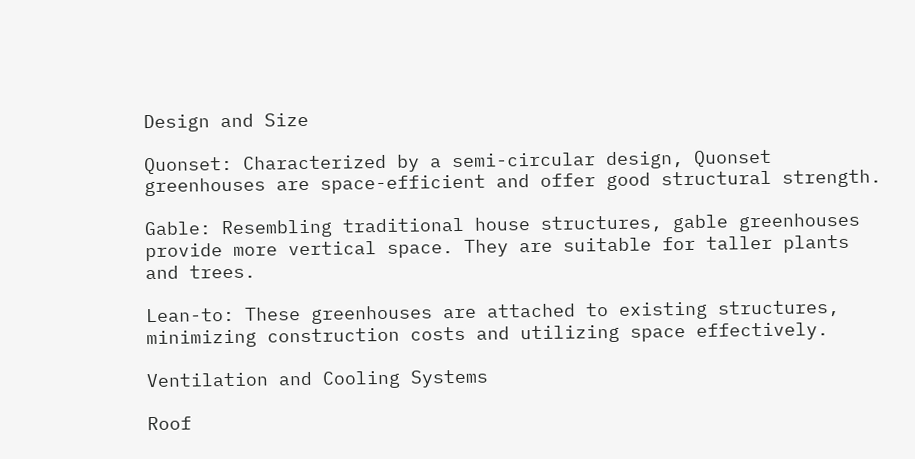Design and Size

Quonset: Characterized by a semi-circular design, Quonset greenhouses are space-efficient and offer good structural strength.

Gable: Resembling traditional house structures, gable greenhouses provide more vertical space. They are suitable for taller plants and trees.

Lean-to: These greenhouses are attached to existing structures, minimizing construction costs and utilizing space effectively.

Ventilation and Cooling Systems

Roof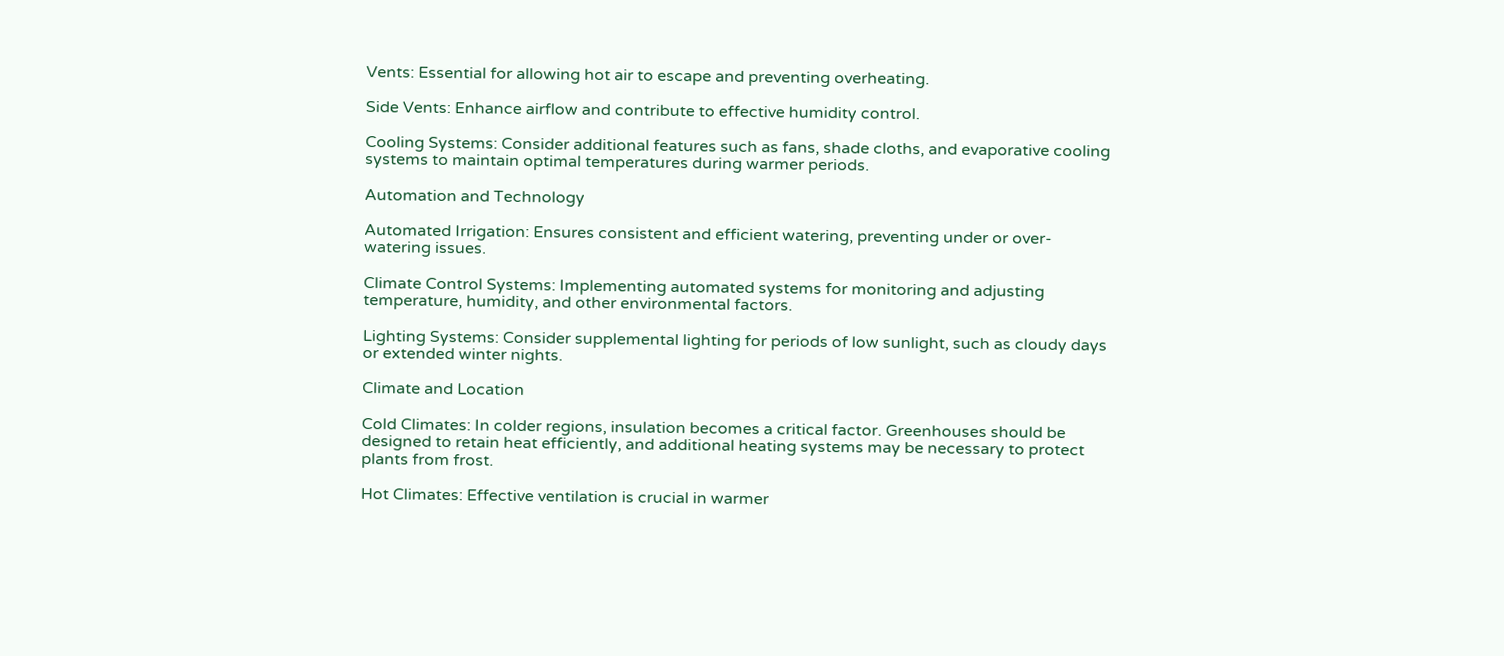Vents: Essential for allowing hot air to escape and preventing overheating.

Side Vents: Enhance airflow and contribute to effective humidity control.

Cooling Systems: Consider additional features such as fans, shade cloths, and evaporative cooling systems to maintain optimal temperatures during warmer periods.

Automation and Technology

Automated Irrigation: Ensures consistent and efficient watering, preventing under or over-watering issues.

Climate Control Systems: Implementing automated systems for monitoring and adjusting temperature, humidity, and other environmental factors.

Lighting Systems: Consider supplemental lighting for periods of low sunlight, such as cloudy days or extended winter nights.

Climate and Location

Cold Climates: In colder regions, insulation becomes a critical factor. Greenhouses should be designed to retain heat efficiently, and additional heating systems may be necessary to protect plants from frost.

Hot Climates: Effective ventilation is crucial in warmer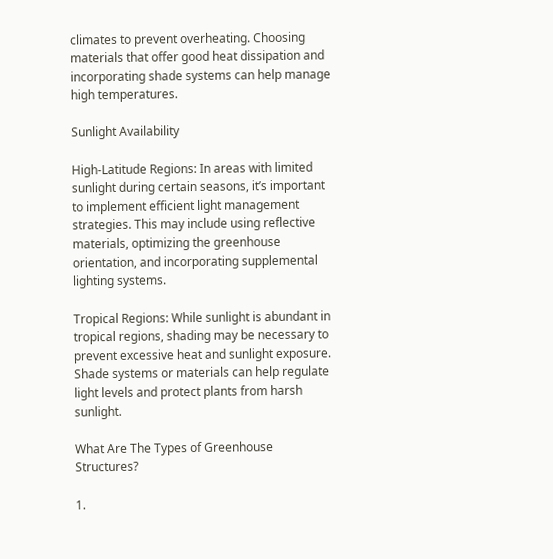climates to prevent overheating. Choosing materials that offer good heat dissipation and incorporating shade systems can help manage high temperatures.

Sunlight Availability

High-Latitude Regions: In areas with limited sunlight during certain seasons, it’s important to implement efficient light management strategies. This may include using reflective materials, optimizing the greenhouse orientation, and incorporating supplemental lighting systems.

Tropical Regions: While sunlight is abundant in tropical regions, shading may be necessary to prevent excessive heat and sunlight exposure. Shade systems or materials can help regulate light levels and protect plants from harsh sunlight.

What Are The Types of Greenhouse Structures?

1.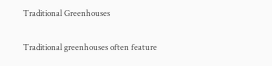Traditional Greenhouses

Traditional greenhouses often feature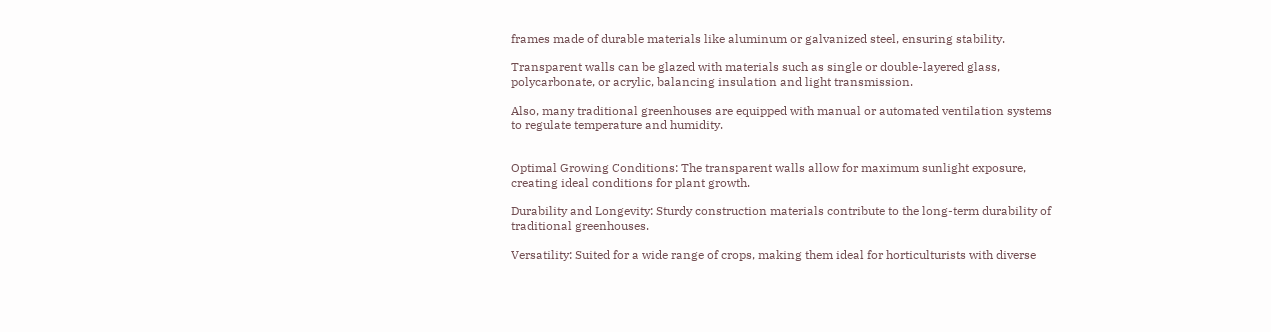frames made of durable materials like aluminum or galvanized steel, ensuring stability.

Transparent walls can be glazed with materials such as single or double-layered glass, polycarbonate, or acrylic, balancing insulation and light transmission.

Also, many traditional greenhouses are equipped with manual or automated ventilation systems to regulate temperature and humidity.


Optimal Growing Conditions: The transparent walls allow for maximum sunlight exposure, creating ideal conditions for plant growth.

Durability and Longevity: Sturdy construction materials contribute to the long-term durability of traditional greenhouses.

Versatility: Suited for a wide range of crops, making them ideal for horticulturists with diverse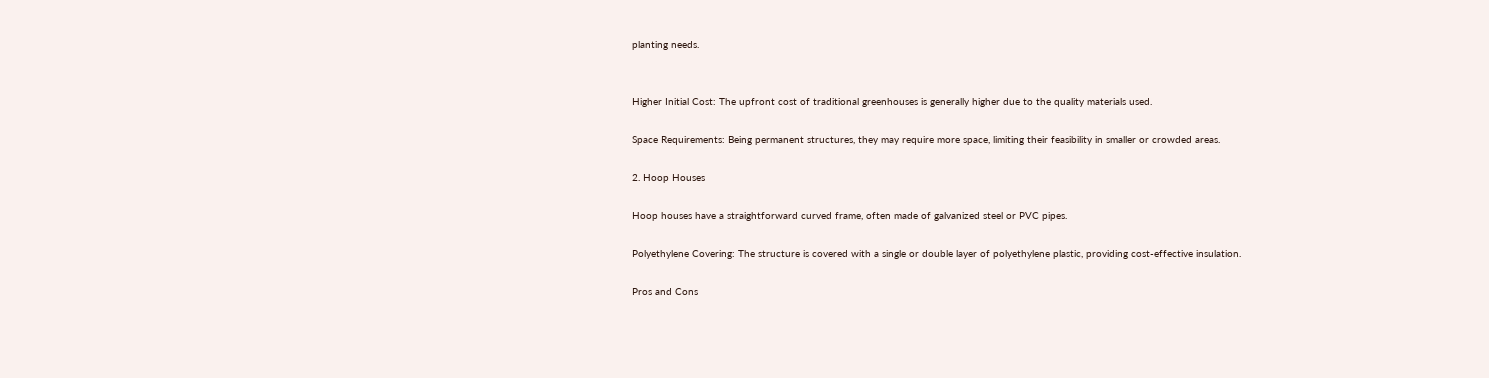planting needs.


Higher Initial Cost: The upfront cost of traditional greenhouses is generally higher due to the quality materials used.

Space Requirements: Being permanent structures, they may require more space, limiting their feasibility in smaller or crowded areas.

2. Hoop Houses

Hoop houses have a straightforward curved frame, often made of galvanized steel or PVC pipes.

Polyethylene Covering: The structure is covered with a single or double layer of polyethylene plastic, providing cost-effective insulation.

Pros and Cons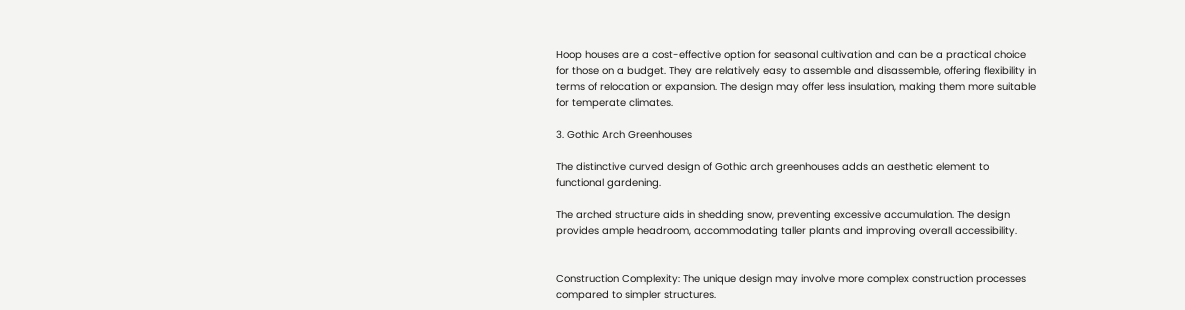Hoop houses are a cost-effective option for seasonal cultivation and can be a practical choice for those on a budget. They are relatively easy to assemble and disassemble, offering flexibility in terms of relocation or expansion. The design may offer less insulation, making them more suitable for temperate climates.

3. Gothic Arch Greenhouses

The distinctive curved design of Gothic arch greenhouses adds an aesthetic element to functional gardening.

The arched structure aids in shedding snow, preventing excessive accumulation. The design provides ample headroom, accommodating taller plants and improving overall accessibility.


Construction Complexity: The unique design may involve more complex construction processes compared to simpler structures.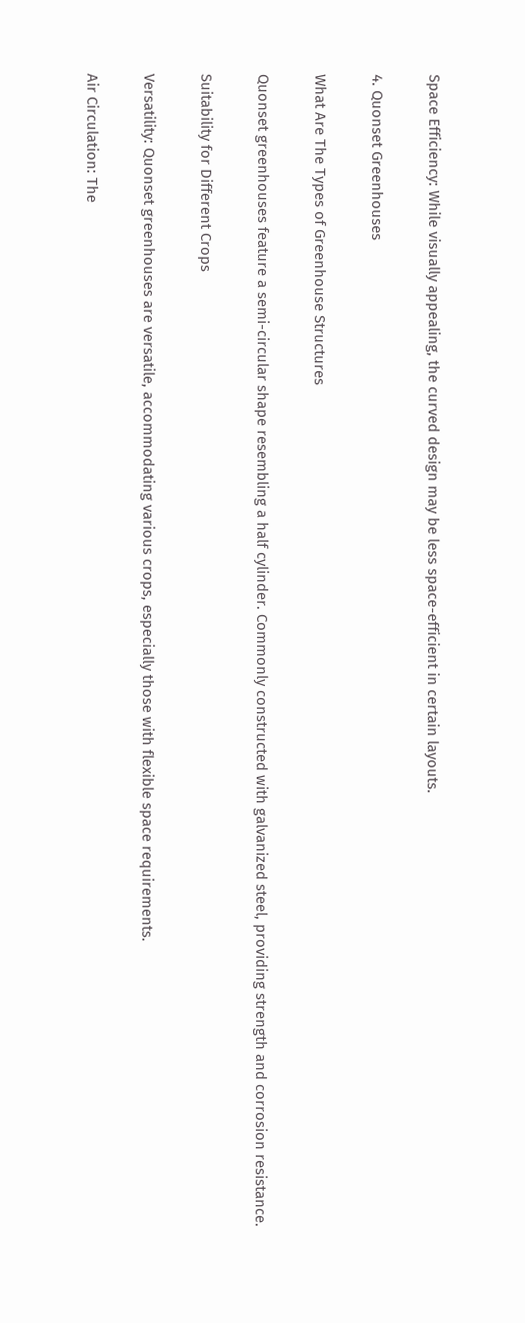Space Efficiency: While visually appealing, the curved design may be less space-efficient in certain layouts.

4. Quonset Greenhouses

What Are The Types of Greenhouse Structures

Quonset greenhouses feature a semi-circular shape resembling a half cylinder. Commonly constructed with galvanized steel, providing strength and corrosion resistance.

Suitability for Different Crops

Versatility: Quonset greenhouses are versatile, accommodating various crops, especially those with flexible space requirements.

Air Circulation: The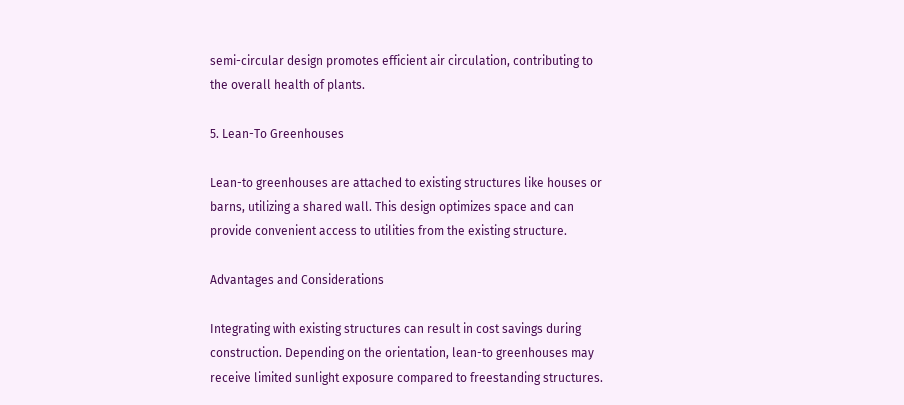semi-circular design promotes efficient air circulation, contributing to the overall health of plants.

5. Lean-To Greenhouses

Lean-to greenhouses are attached to existing structures like houses or barns, utilizing a shared wall. This design optimizes space and can provide convenient access to utilities from the existing structure.

Advantages and Considerations

Integrating with existing structures can result in cost savings during construction. Depending on the orientation, lean-to greenhouses may receive limited sunlight exposure compared to freestanding structures.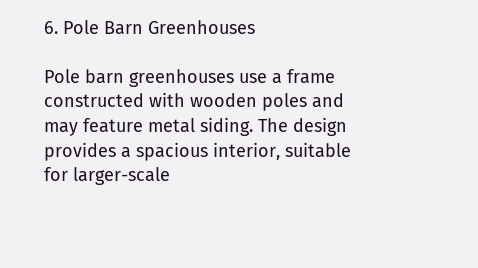6. Pole Barn Greenhouses

Pole barn greenhouses use a frame constructed with wooden poles and may feature metal siding. The design provides a spacious interior, suitable for larger-scale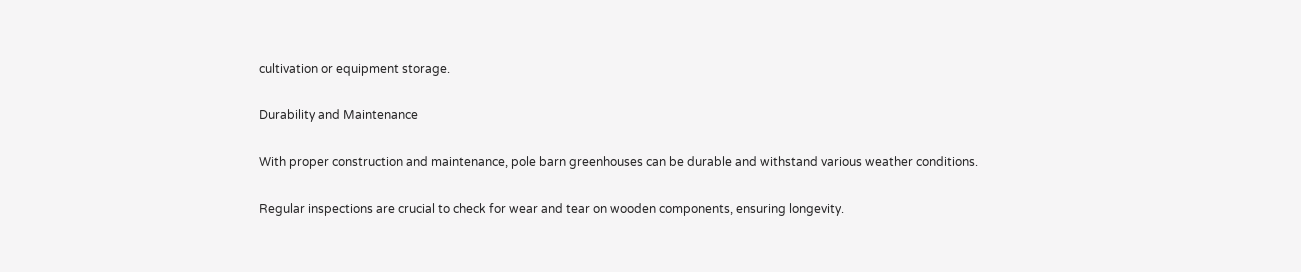cultivation or equipment storage.

Durability and Maintenance

With proper construction and maintenance, pole barn greenhouses can be durable and withstand various weather conditions.

Regular inspections are crucial to check for wear and tear on wooden components, ensuring longevity.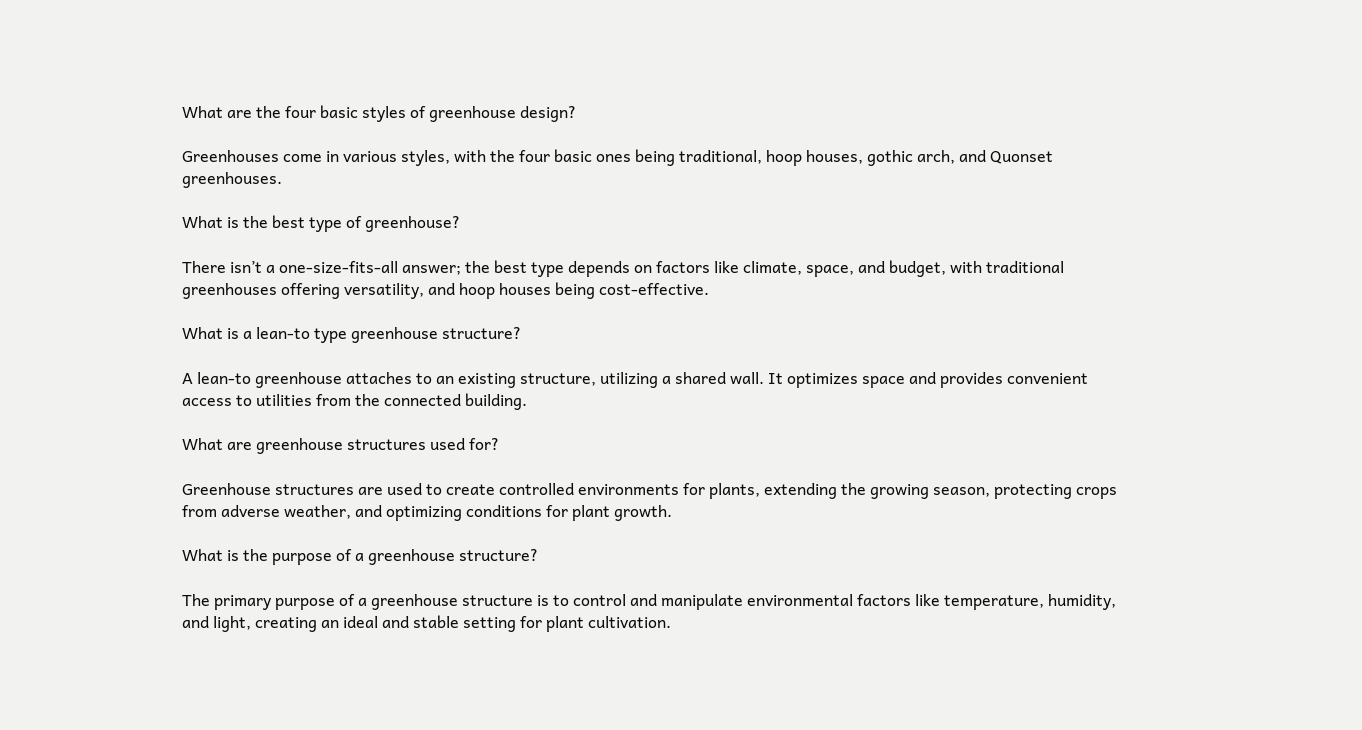What are the four basic styles of greenhouse design?

Greenhouses come in various styles, with the four basic ones being traditional, hoop houses, gothic arch, and Quonset greenhouses.

What is the best type of greenhouse?

There isn’t a one-size-fits-all answer; the best type depends on factors like climate, space, and budget, with traditional greenhouses offering versatility, and hoop houses being cost-effective.

What is a lean-to type greenhouse structure?

A lean-to greenhouse attaches to an existing structure, utilizing a shared wall. It optimizes space and provides convenient access to utilities from the connected building.

What are greenhouse structures used for?

Greenhouse structures are used to create controlled environments for plants, extending the growing season, protecting crops from adverse weather, and optimizing conditions for plant growth.

What is the purpose of a greenhouse structure?

The primary purpose of a greenhouse structure is to control and manipulate environmental factors like temperature, humidity, and light, creating an ideal and stable setting for plant cultivation.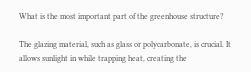What is the most important part of the greenhouse structure?

The glazing material, such as glass or polycarbonate, is crucial. It allows sunlight in while trapping heat, creating the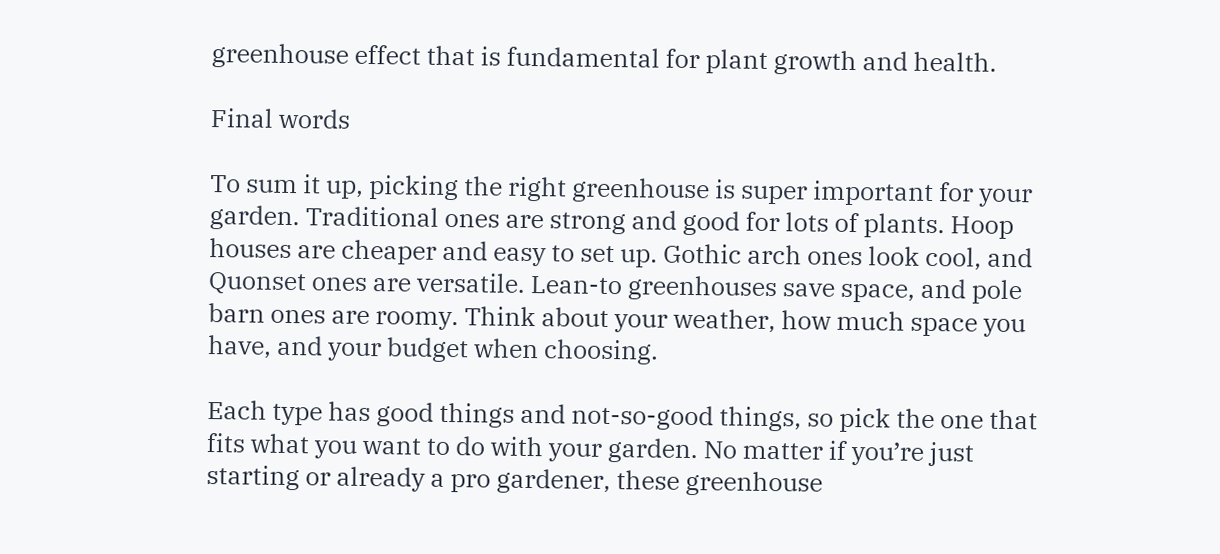greenhouse effect that is fundamental for plant growth and health.

Final words

To sum it up, picking the right greenhouse is super important for your garden. Traditional ones are strong and good for lots of plants. Hoop houses are cheaper and easy to set up. Gothic arch ones look cool, and Quonset ones are versatile. Lean-to greenhouses save space, and pole barn ones are roomy. Think about your weather, how much space you have, and your budget when choosing.

Each type has good things and not-so-good things, so pick the one that fits what you want to do with your garden. No matter if you’re just starting or already a pro gardener, these greenhouse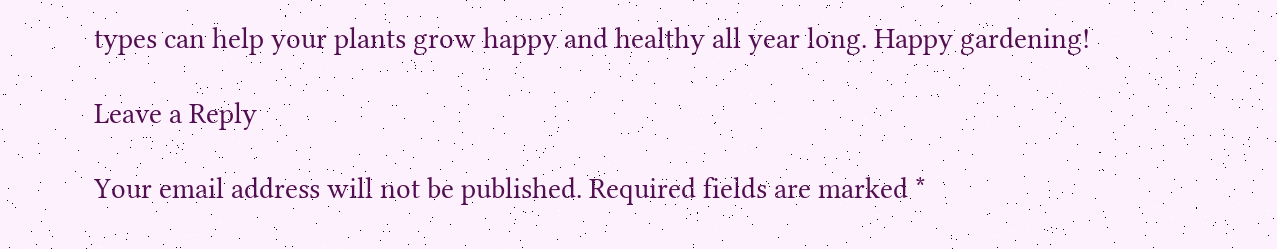types can help your plants grow happy and healthy all year long. Happy gardening!

Leave a Reply

Your email address will not be published. Required fields are marked *